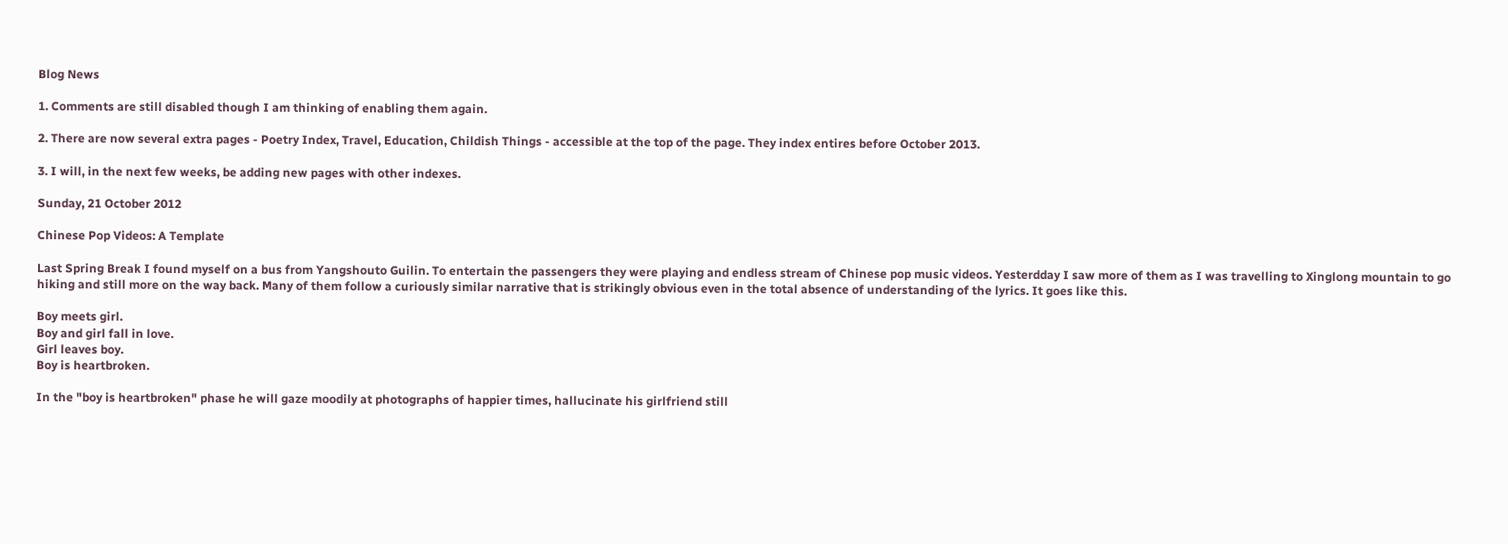Blog News

1. Comments are still disabled though I am thinking of enabling them again.

2. There are now several extra pages - Poetry Index, Travel, Education, Childish Things - accessible at the top of the page. They index entires before October 2013.

3. I will, in the next few weeks, be adding new pages with other indexes.

Sunday, 21 October 2012

Chinese Pop Videos: A Template

Last Spring Break I found myself on a bus from Yangshouto Guilin. To entertain the passengers they were playing and endless stream of Chinese pop music videos. Yesterdday I saw more of them as I was travelling to Xinglong mountain to go hiking and still more on the way back. Many of them follow a curiously similar narrative that is strikingly obvious even in the total absence of understanding of the lyrics. It goes like this.

Boy meets girl.
Boy and girl fall in love.
Girl leaves boy.
Boy is heartbroken.

In the "boy is heartbroken" phase he will gaze moodily at photographs of happier times, hallucinate his girlfriend still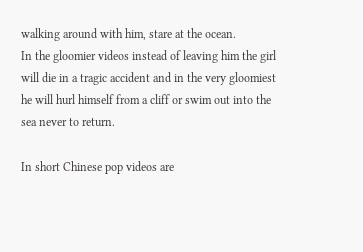walking around with him, stare at the ocean.
In the gloomier videos instead of leaving him the girl will die in a tragic accident and in the very gloomiest he will hurl himself from a cliff or swim out into the sea never to return.

In short Chinese pop videos are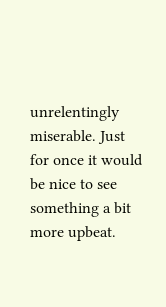unrelentingly miserable. Just for once it would be nice to see something a bit more upbeat.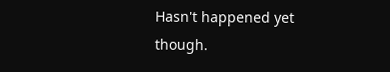Hasn't happened yet though.